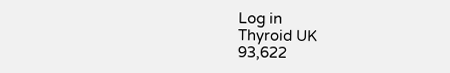Log in
Thyroid UK
93,622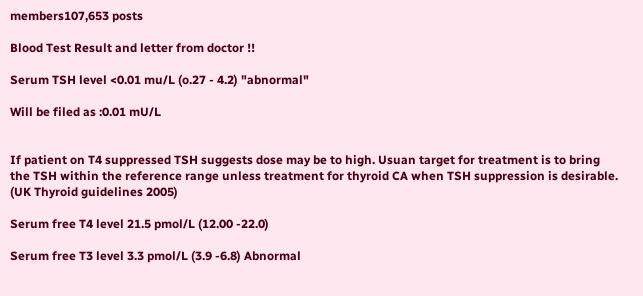members107,653 posts

Blood Test Result and letter from doctor !!

Serum TSH level <0.01 mu/L (o.27 - 4.2) "abnormal"

Will be filed as :0.01 mU/L


If patient on T4 suppressed TSH suggests dose may be to high. Usuan target for treatment is to bring the TSH within the reference range unless treatment for thyroid CA when TSH suppression is desirable. (UK Thyroid guidelines 2005)

Serum free T4 level 21.5 pmol/L (12.00 -22.0)

Serum free T3 level 3.3 pmol/L (3.9 -6.8) Abnormal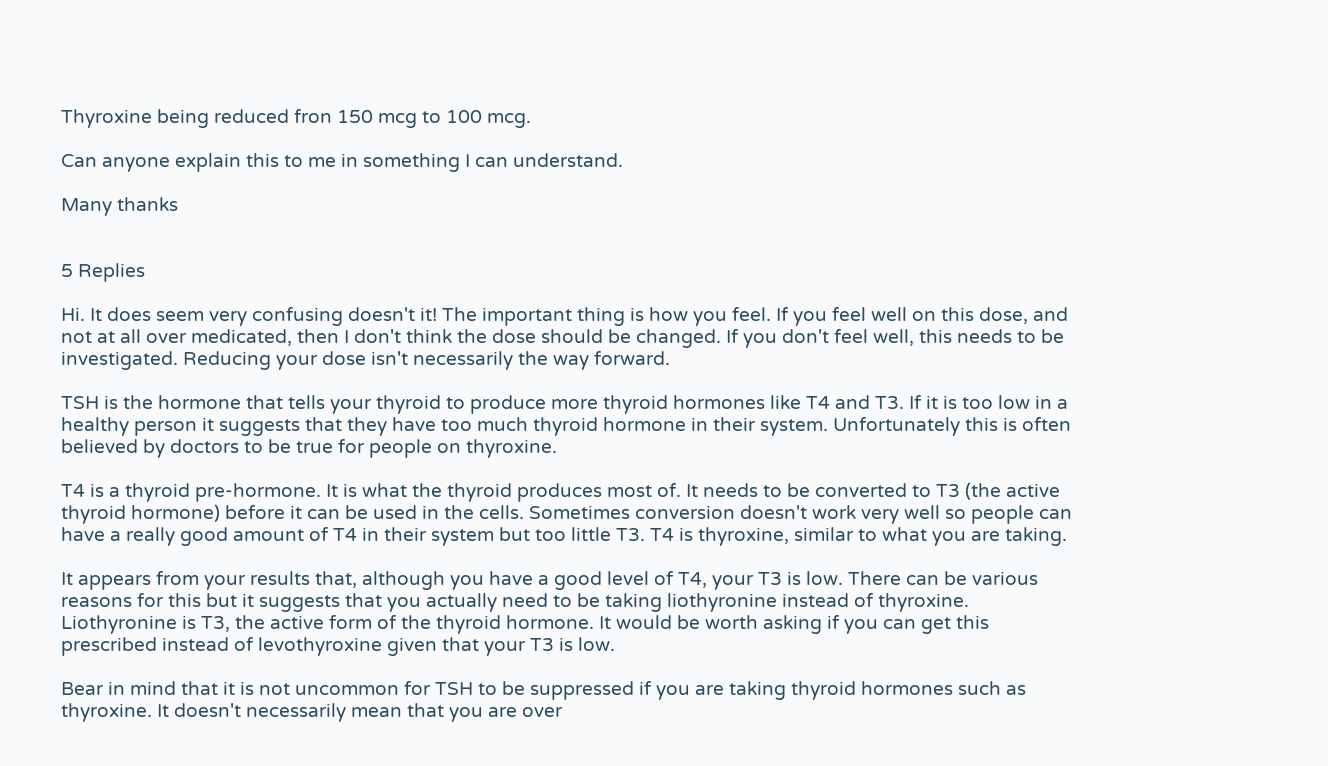Thyroxine being reduced fron 150 mcg to 100 mcg.

Can anyone explain this to me in something I can understand.

Many thanks


5 Replies

Hi. It does seem very confusing doesn't it! The important thing is how you feel. If you feel well on this dose, and not at all over medicated, then I don't think the dose should be changed. If you don't feel well, this needs to be investigated. Reducing your dose isn't necessarily the way forward.

TSH is the hormone that tells your thyroid to produce more thyroid hormones like T4 and T3. If it is too low in a healthy person it suggests that they have too much thyroid hormone in their system. Unfortunately this is often believed by doctors to be true for people on thyroxine.

T4 is a thyroid pre-hormone. It is what the thyroid produces most of. It needs to be converted to T3 (the active thyroid hormone) before it can be used in the cells. Sometimes conversion doesn't work very well so people can have a really good amount of T4 in their system but too little T3. T4 is thyroxine, similar to what you are taking.

It appears from your results that, although you have a good level of T4, your T3 is low. There can be various reasons for this but it suggests that you actually need to be taking liothyronine instead of thyroxine. Liothyronine is T3, the active form of the thyroid hormone. It would be worth asking if you can get this prescribed instead of levothyroxine given that your T3 is low.

Bear in mind that it is not uncommon for TSH to be suppressed if you are taking thyroid hormones such as thyroxine. It doesn't necessarily mean that you are over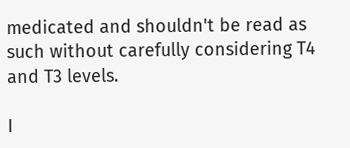medicated and shouldn't be read as such without carefully considering T4 and T3 levels.

I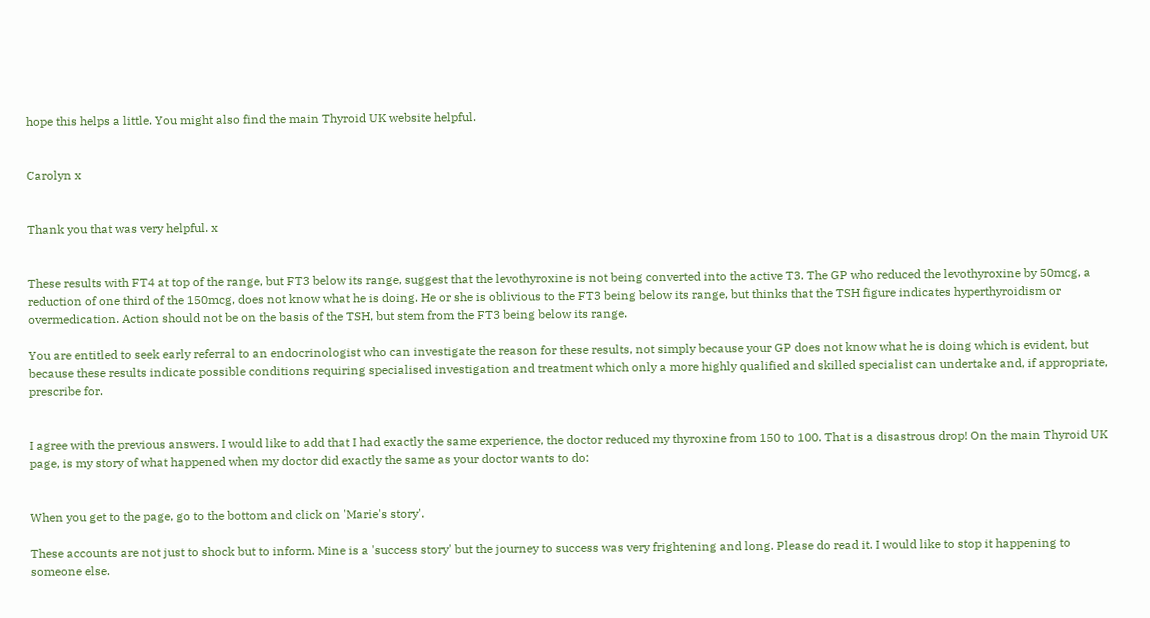hope this helps a little. You might also find the main Thyroid UK website helpful.


Carolyn x


Thank you that was very helpful. x


These results with FT4 at top of the range, but FT3 below its range, suggest that the levothyroxine is not being converted into the active T3. The GP who reduced the levothyroxine by 50mcg, a reduction of one third of the 150mcg, does not know what he is doing. He or she is oblivious to the FT3 being below its range, but thinks that the TSH figure indicates hyperthyroidism or overmedication. Action should not be on the basis of the TSH, but stem from the FT3 being below its range.

You are entitled to seek early referral to an endocrinologist who can investigate the reason for these results, not simply because your GP does not know what he is doing which is evident, but because these results indicate possible conditions requiring specialised investigation and treatment which only a more highly qualified and skilled specialist can undertake and, if appropriate, prescribe for.


I agree with the previous answers. I would like to add that I had exactly the same experience, the doctor reduced my thyroxine from 150 to 100. That is a disastrous drop! On the main Thyroid UK page, is my story of what happened when my doctor did exactly the same as your doctor wants to do:


When you get to the page, go to the bottom and click on 'Marie's story'.

These accounts are not just to shock but to inform. Mine is a 'success story' but the journey to success was very frightening and long. Please do read it. I would like to stop it happening to someone else.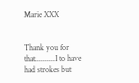Marie XXX


Thank you for that..........I to have had strokes but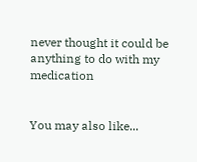never thought it could be anything to do with my medication


You may also like...